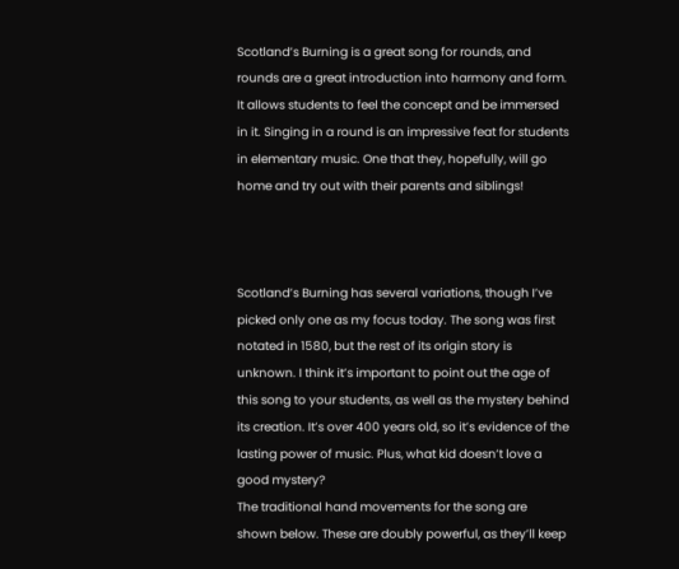Scotland’s Burning is a great song for rounds, and rounds are a great introduction into harmony and form. It allows students to feel the concept and be immersed in it. Singing in a round is an impressive feat for students in elementary music. One that they, hopefully, will go home and try out with their parents and siblings!



Scotland’s Burning has several variations, though I’ve picked only one as my focus today. The song was first notated in 1580, but the rest of its origin story is unknown. I think it’s important to point out the age of this song to your students, as well as the mystery behind its creation. It’s over 400 years old, so it’s evidence of the lasting power of music. Plus, what kid doesn’t love a good mystery?
The traditional hand movements for the song are shown below. These are doubly powerful, as they’ll keep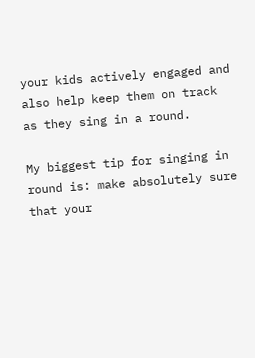your kids actively engaged and also help keep them on track as they sing in a round.

My biggest tip for singing in round is: make absolutely sure that your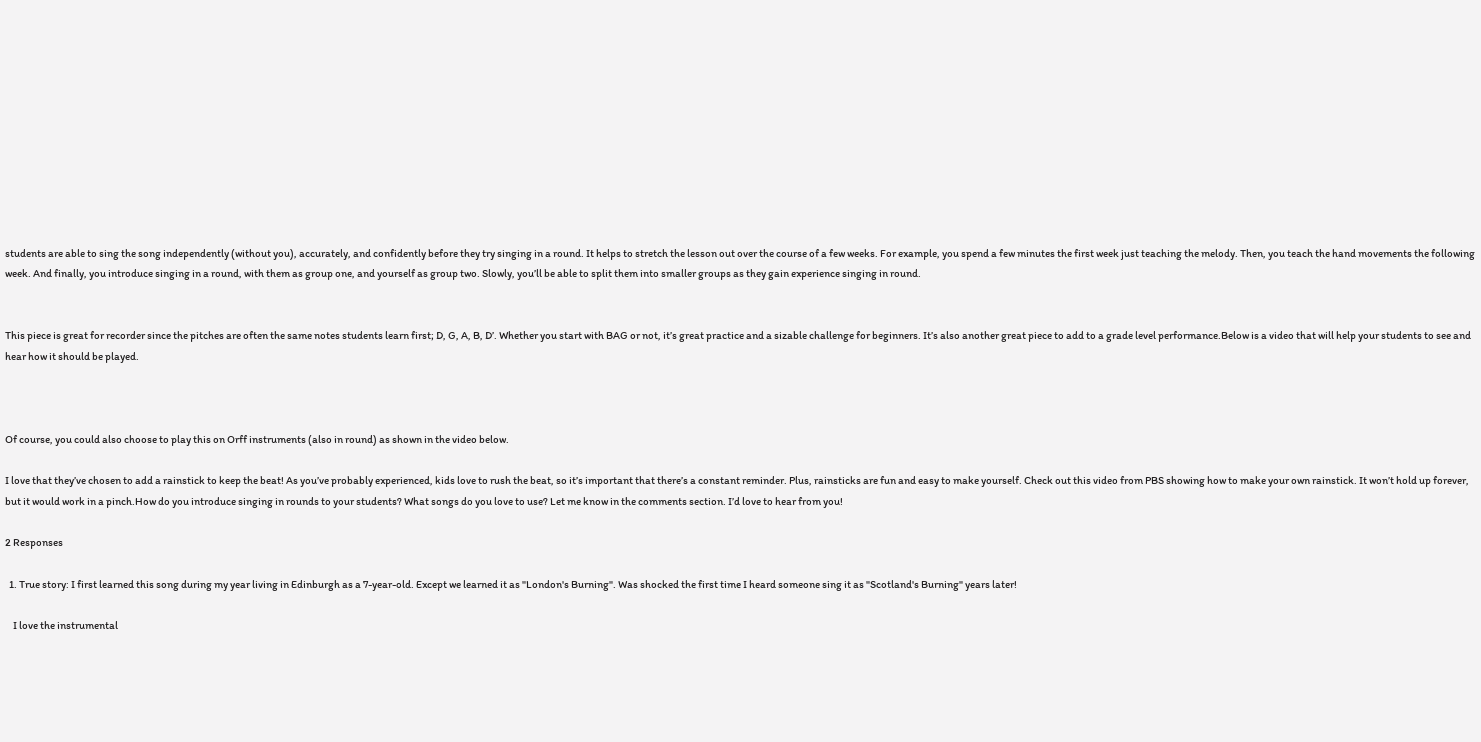students are able to sing the song independently (without you), accurately, and confidently before they try singing in a round. It helps to stretch the lesson out over the course of a few weeks. For example, you spend a few minutes the first week just teaching the melody. Then, you teach the hand movements the following week. And finally, you introduce singing in a round, with them as group one, and yourself as group two. Slowly, you’ll be able to split them into smaller groups as they gain experience singing in round.


This piece is great for recorder since the pitches are often the same notes students learn first; D, G, A, B, D’. Whether you start with BAG or not, it’s great practice and a sizable challenge for beginners. It’s also another great piece to add to a grade level performance.Below is a video that will help your students to see and hear how it should be played.



Of course, you could also choose to play this on Orff instruments (also in round) as shown in the video below.

I love that they’ve chosen to add a rainstick to keep the beat! As you’ve probably experienced, kids love to rush the beat, so it’s important that there’s a constant reminder. Plus, rainsticks are fun and easy to make yourself. Check out this video from PBS showing how to make your own rainstick. It won’t hold up forever, but it would work in a pinch.How do you introduce singing in rounds to your students? What songs do you love to use? Let me know in the comments section. I’d love to hear from you!

2 Responses

  1. True story: I first learned this song during my year living in Edinburgh as a 7-year-old. Except we learned it as "London's Burning". Was shocked the first time I heard someone sing it as "Scotland's Burning" years later!

    I love the instrumental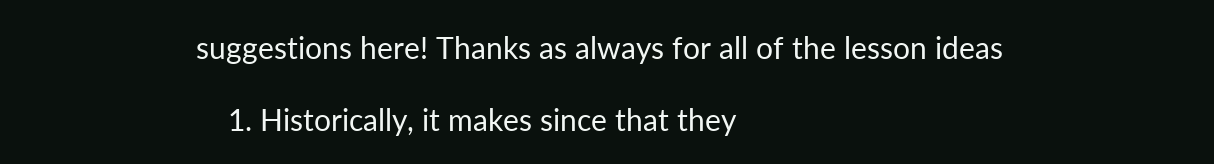suggestions here! Thanks as always for all of the lesson ideas

    1. Historically, it makes since that they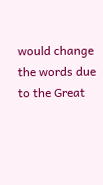would change the words due to the Great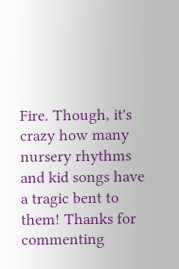Fire. Though, it's crazy how many nursery rhythms and kid songs have a tragic bent to them! Thanks for commenting